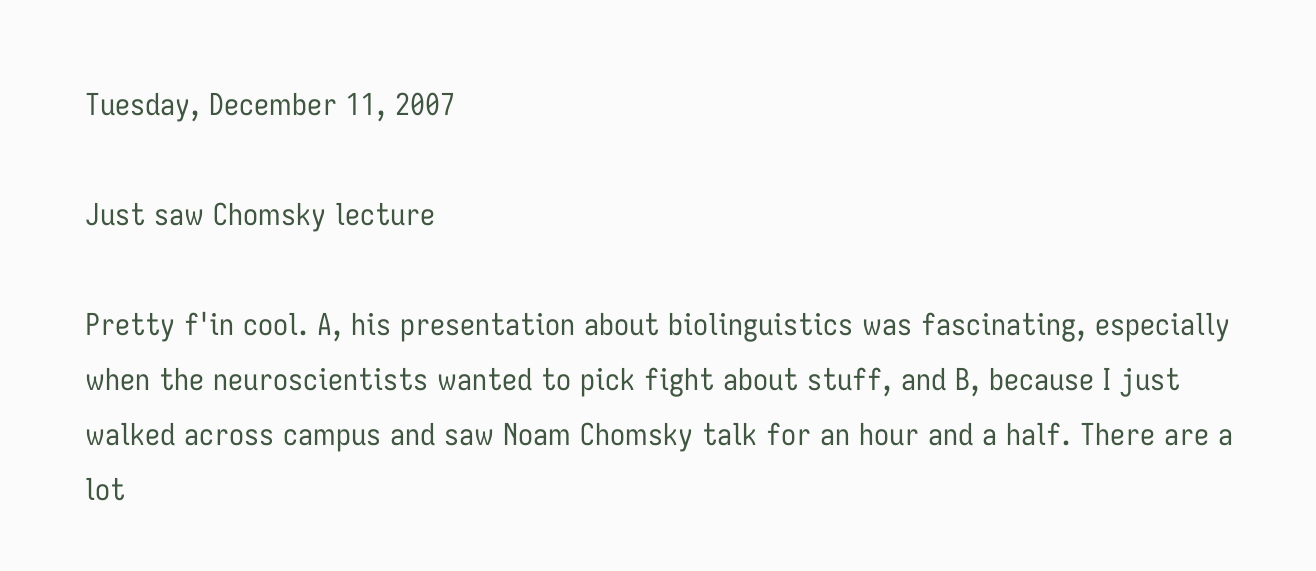Tuesday, December 11, 2007

Just saw Chomsky lecture

Pretty f'in cool. A, his presentation about biolinguistics was fascinating, especially when the neuroscientists wanted to pick fight about stuff, and B, because I just walked across campus and saw Noam Chomsky talk for an hour and a half. There are a lot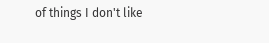of things I don't like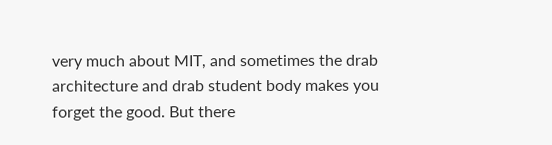very much about MIT, and sometimes the drab architecture and drab student body makes you forget the good. But there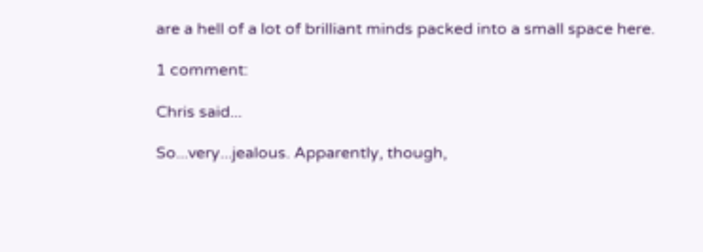are a hell of a lot of brilliant minds packed into a small space here.

1 comment:

Chris said...

So...very...jealous. Apparently, though,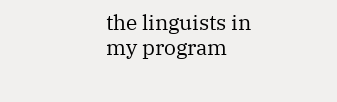the linguists in my program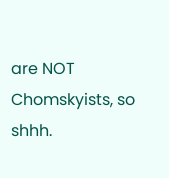are NOT Chomskyists, so shhh.